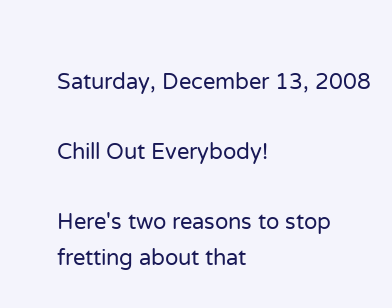Saturday, December 13, 2008

Chill Out Everybody!

Here's two reasons to stop fretting about that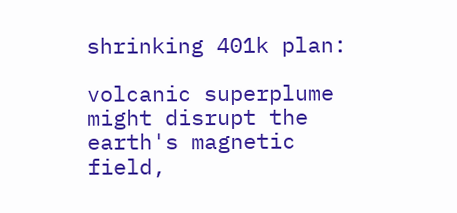shrinking 401k plan:

volcanic superplume might disrupt the earth's magnetic field,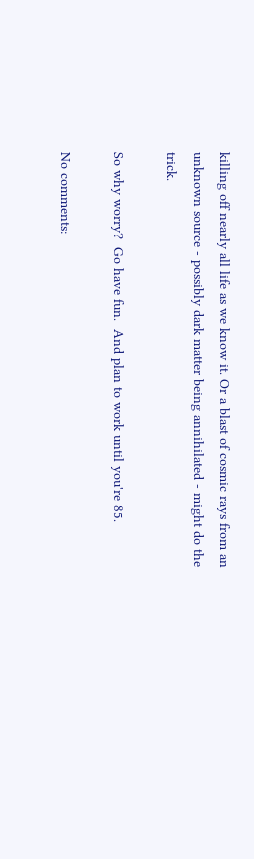killing off nearly all life as we know it. Or a blast of cosmic rays from an unknown source - possibly dark matter being annihilated - might do the trick.

So why worry?  Go have fun.  And plan to work until you're 85.

No comments: